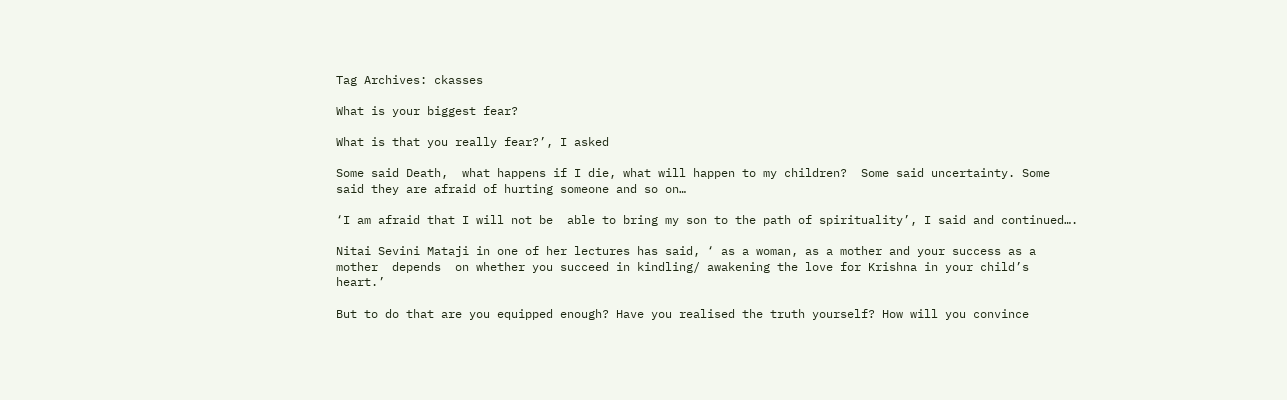Tag Archives: ckasses

What is your biggest fear?

What is that you really fear?’, I asked

Some said Death,  what happens if I die, what will happen to my children?  Some said uncertainty. Some said they are afraid of hurting someone and so on…

‘I am afraid that I will not be  able to bring my son to the path of spirituality’, I said and continued….

Nitai Sevini Mataji in one of her lectures has said, ‘ as a woman, as a mother and your success as a mother  depends  on whether you succeed in kindling/ awakening the love for Krishna in your child’s heart.’

But to do that are you equipped enough? Have you realised the truth yourself? How will you convince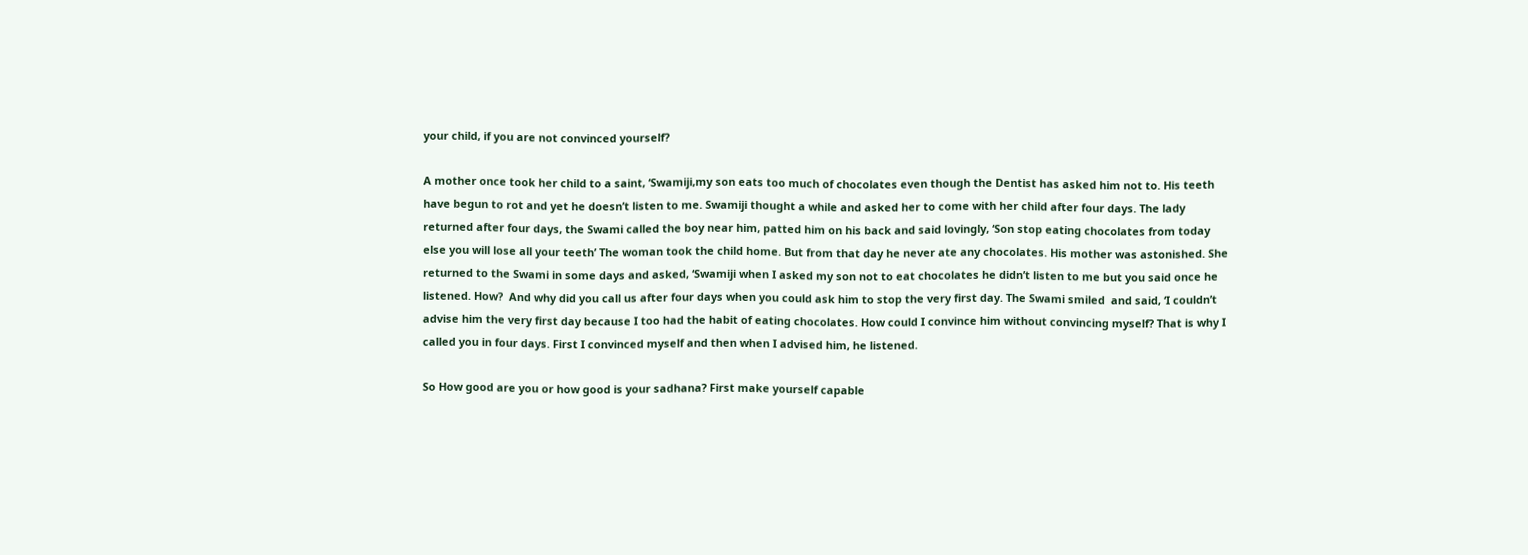your child, if you are not convinced yourself?

A mother once took her child to a saint, ‘Swamiji,my son eats too much of chocolates even though the Dentist has asked him not to. His teeth have begun to rot and yet he doesn’t listen to me. Swamiji thought a while and asked her to come with her child after four days. The lady returned after four days, the Swami called the boy near him, patted him on his back and said lovingly, ‘Son stop eating chocolates from today else you will lose all your teeth’ The woman took the child home. But from that day he never ate any chocolates. His mother was astonished. She returned to the Swami in some days and asked, ‘Swamiji when I asked my son not to eat chocolates he didn’t listen to me but you said once he listened. How?  And why did you call us after four days when you could ask him to stop the very first day. The Swami smiled  and said, ‘I couldn’t advise him the very first day because I too had the habit of eating chocolates. How could I convince him without convincing myself? That is why I called you in four days. First I convinced myself and then when I advised him, he listened.

So How good are you or how good is your sadhana? First make yourself capable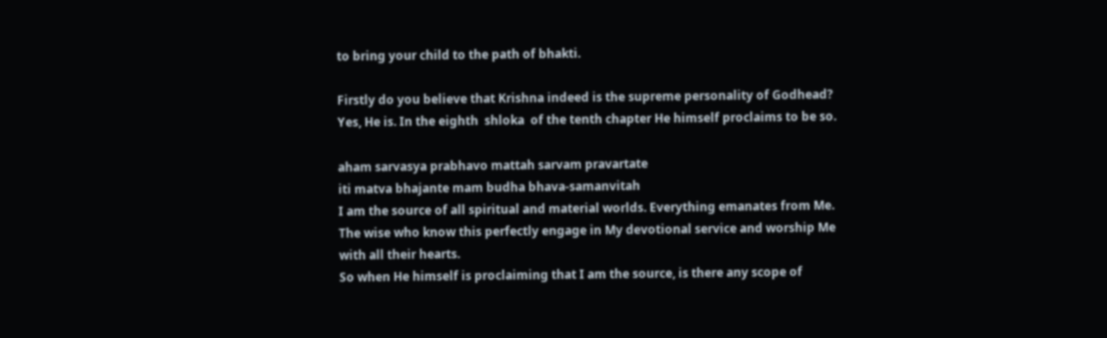to bring your child to the path of bhakti.

Firstly do you believe that Krishna indeed is the supreme personality of Godhead?  Yes, He is. In the eighth  shloka  of the tenth chapter He himself proclaims to be so.

aham sarvasya prabhavo mattah sarvam pravartate
iti matva bhajante mam budha bhava-samanvitah
I am the source of all spiritual and material worlds. Everything emanates from Me. The wise who know this perfectly engage in My devotional service and worship Me with all their hearts.
So when He himself is proclaiming that I am the source, is there any scope of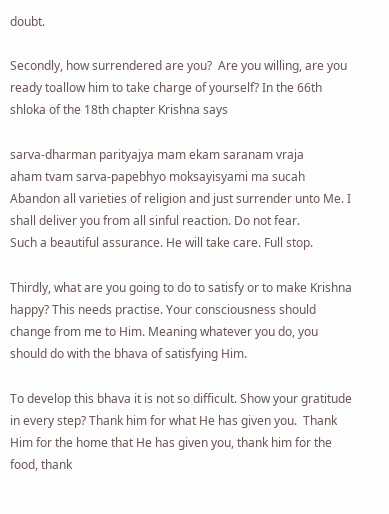doubt.

Secondly, how surrendered are you?  Are you willing, are you ready toallow him to take charge of yourself? In the 66th shloka of the 18th chapter Krishna says

sarva-dharman parityajya mam ekam saranam vraja
aham tvam sarva-papebhyo moksayisyami ma sucah
Abandon all varieties of religion and just surrender unto Me. I shall deliver you from all sinful reaction. Do not fear.
Such a beautiful assurance. He will take care. Full stop.

Thirdly, what are you going to do to satisfy or to make Krishna happy? This needs practise. Your consciousness should change from me to Him. Meaning whatever you do, you should do with the bhava of satisfying Him.

To develop this bhava it is not so difficult. Show your gratitude in every step? Thank him for what He has given you.  Thank Him for the home that He has given you, thank him for the food, thank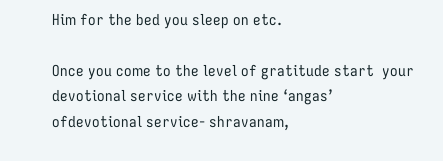Him for the bed you sleep on etc.

Once you come to the level of gratitude start  your devotional service with the nine ‘angas’ ofdevotional service- shravanam,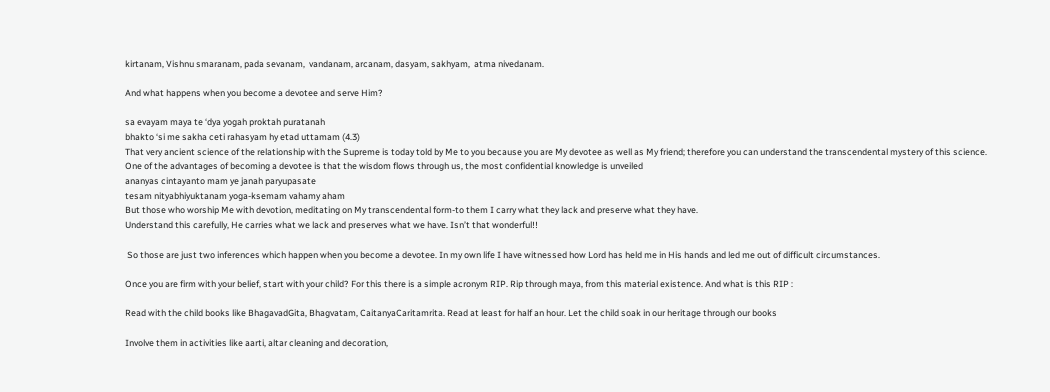kirtanam, Vishnu smaranam, pada sevanam,  vandanam, arcanam, dasyam, sakhyam,  atma nivedanam.

And what happens when you become a devotee and serve Him?

sa evayam maya te ‘dya yogah proktah puratanah
bhakto ‘si me sakha ceti rahasyam hy etad uttamam (4.3)
That very ancient science of the relationship with the Supreme is today told by Me to you because you are My devotee as well as My friend; therefore you can understand the transcendental mystery of this science.
One of the advantages of becoming a devotee is that the wisdom flows through us, the most confidential knowledge is unveiled
ananyas cintayanto mam ye janah paryupasate
tesam nityabhiyuktanam yoga-ksemam vahamy aham
But those who worship Me with devotion, meditating on My transcendental form-to them I carry what they lack and preserve what they have.
Understand this carefully, He carries what we lack and preserves what we have. Isn’t that wonderful!!

 So those are just two inferences which happen when you become a devotee. In my own life I have witnessed how Lord has held me in His hands and led me out of difficult circumstances.

Once you are firm with your belief, start with your child? For this there is a simple acronym RIP. Rip through maya, from this material existence. And what is this RIP :

Read with the child books like BhagavadGita, Bhagvatam, CaitanyaCaritamrita. Read at least for half an hour. Let the child soak in our heritage through our books

Involve them in activities like aarti, altar cleaning and decoration,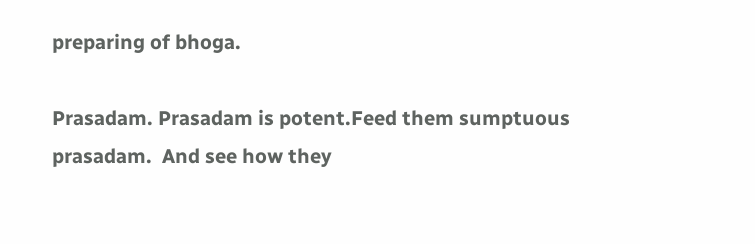preparing of bhoga.

Prasadam. Prasadam is potent.Feed them sumptuous prasadam.  And see how they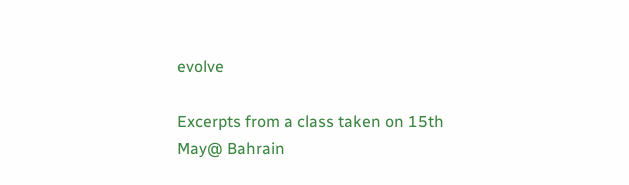evolve

Excerpts from a class taken on 15th May@ Bahrain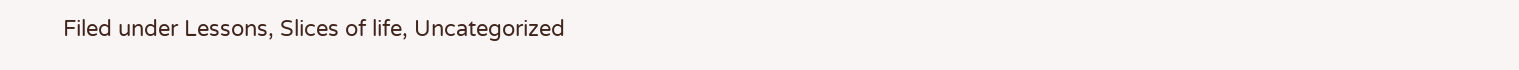Filed under Lessons, Slices of life, Uncategorized